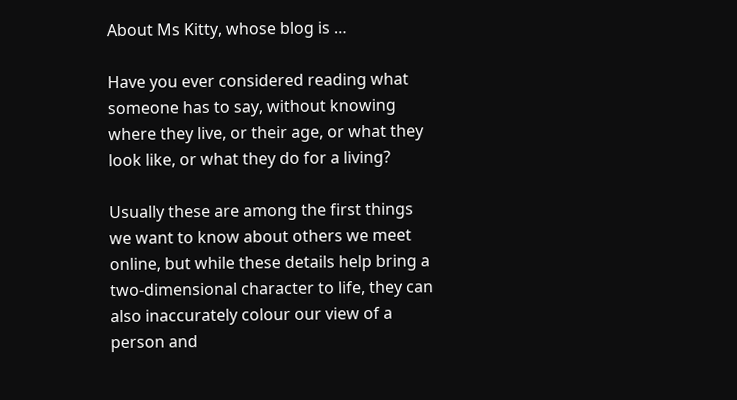About Ms Kitty, whose blog is …

Have you ever considered reading what someone has to say, without knowing where they live, or their age, or what they look like, or what they do for a living?

Usually these are among the first things we want to know about others we meet online, but while these details help bring a two-dimensional character to life, they can also inaccurately colour our view of a person and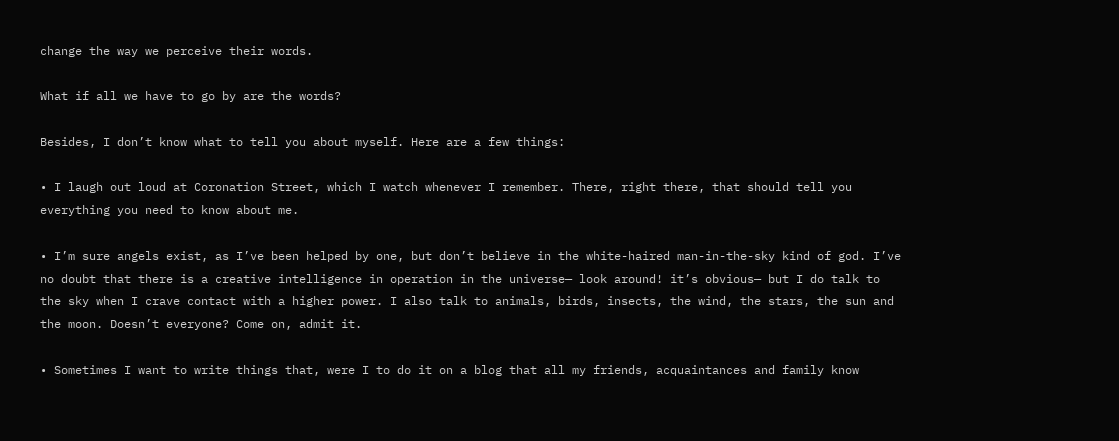change the way we perceive their words.

What if all we have to go by are the words?

Besides, I don’t know what to tell you about myself. Here are a few things:

• I laugh out loud at Coronation Street, which I watch whenever I remember. There, right there, that should tell you everything you need to know about me.

• I’m sure angels exist, as I’ve been helped by one, but don’t believe in the white-haired man-in-the-sky kind of god. I’ve no doubt that there is a creative intelligence in operation in the universe— look around! it’s obvious— but I do talk to the sky when I crave contact with a higher power. I also talk to animals, birds, insects, the wind, the stars, the sun and the moon. Doesn’t everyone? Come on, admit it.

• Sometimes I want to write things that, were I to do it on a blog that all my friends, acquaintances and family know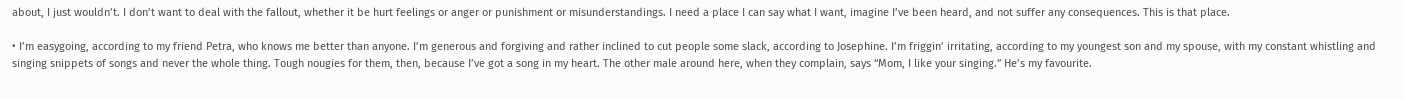about, I just wouldn’t. I don’t want to deal with the fallout, whether it be hurt feelings or anger or punishment or misunderstandings. I need a place I can say what I want, imagine I’ve been heard, and not suffer any consequences. This is that place.

• I’m easygoing, according to my friend Petra, who knows me better than anyone. I’m generous and forgiving and rather inclined to cut people some slack, according to Josephine. I’m friggin’ irritating, according to my youngest son and my spouse, with my constant whistling and singing snippets of songs and never the whole thing. Tough nougies for them, then, because I’ve got a song in my heart. The other male around here, when they complain, says “Mom, I like your singing.” He’s my favourite.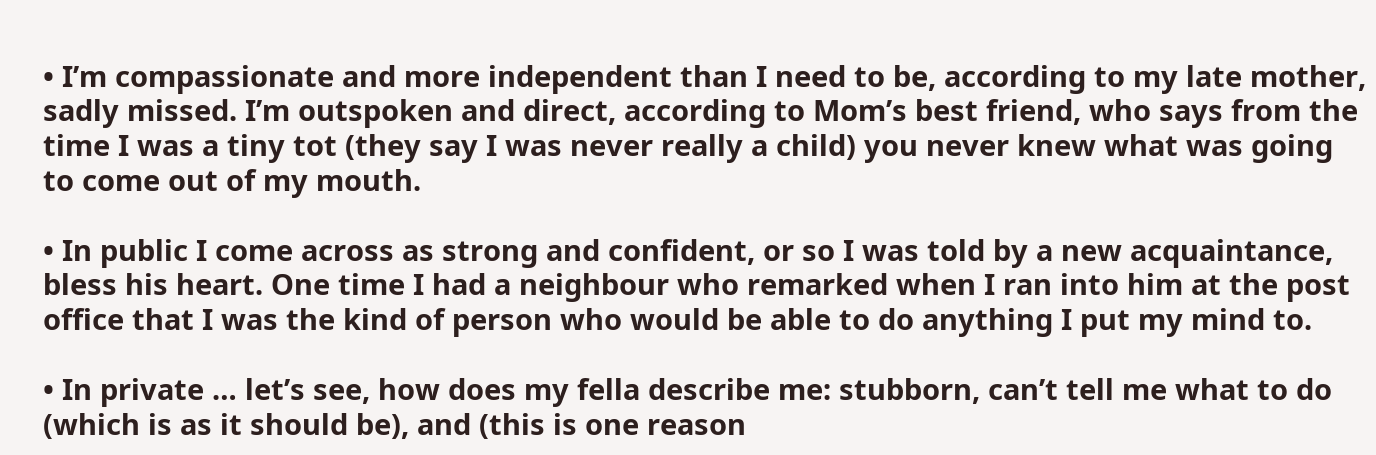• I’m compassionate and more independent than I need to be, according to my late mother, sadly missed. I’m outspoken and direct, according to Mom’s best friend, who says from the time I was a tiny tot (they say I was never really a child) you never knew what was going to come out of my mouth.

• In public I come across as strong and confident, or so I was told by a new acquaintance, bless his heart. One time I had a neighbour who remarked when I ran into him at the post office that I was the kind of person who would be able to do anything I put my mind to.

• In private … let’s see, how does my fella describe me: stubborn, can’t tell me what to do (which is as it should be), and (this is one reason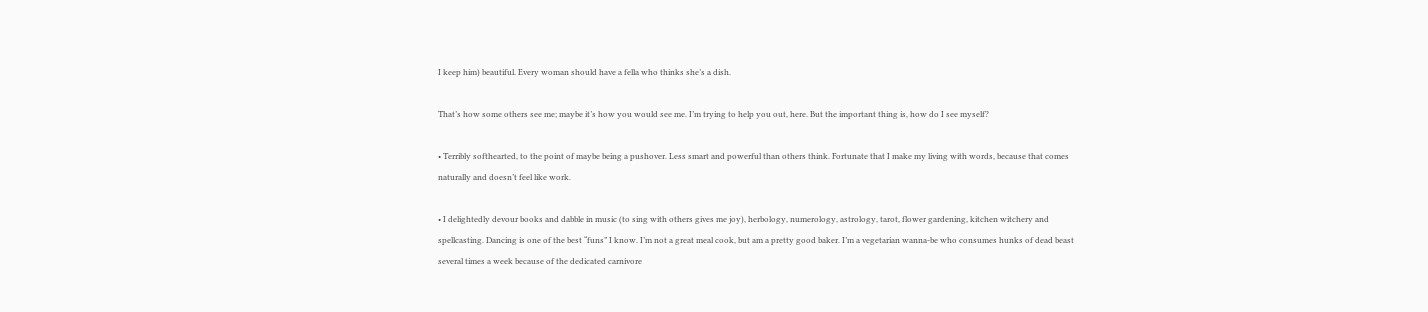I keep him) beautiful. Every woman should have a fella who thinks she’s a dish.

That’s how some others see me; maybe it’s how you would see me. I’m trying to help you out, here. But the important thing is, how do I see myself?

• Terribly softhearted, to the point of maybe being a pushover. Less smart and powerful than others think. Fortunate that I make my living with words, because that comes naturally and doesn’t feel like work.

• I delightedly devour books and dabble in music (to sing with others gives me joy), herbology, numerology, astrology, tarot, flower gardening, kitchen witchery and spellcasting. Dancing is one of the best “funs” I know. I’m not a great meal cook, but am a pretty good baker. I’m a vegetarian wanna-be who consumes hunks of dead beast several times a week because of the dedicated carnivore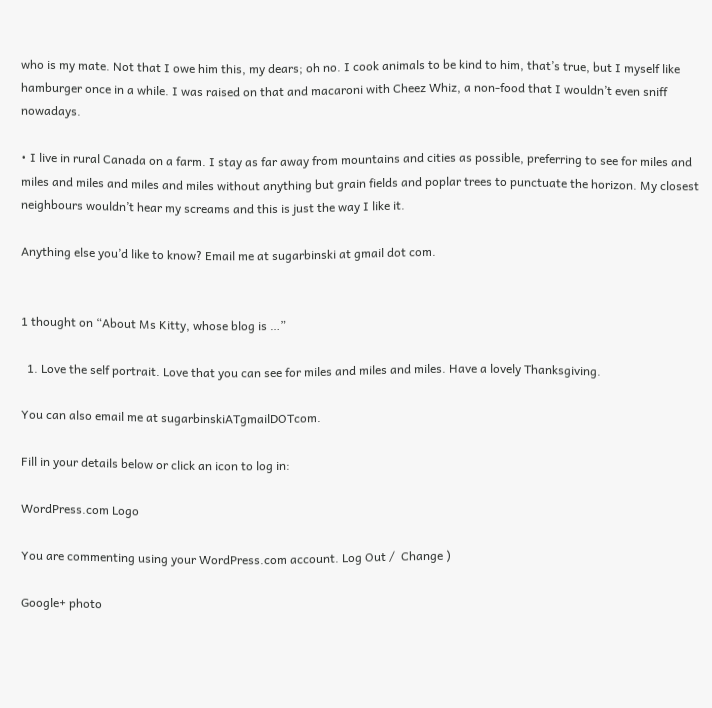who is my mate. Not that I owe him this, my dears; oh no. I cook animals to be kind to him, that’s true, but I myself like hamburger once in a while. I was raised on that and macaroni with Cheez Whiz, a non-food that I wouldn’t even sniff nowadays.

• I live in rural Canada on a farm. I stay as far away from mountains and cities as possible, preferring to see for miles and miles and miles and miles and miles without anything but grain fields and poplar trees to punctuate the horizon. My closest neighbours wouldn’t hear my screams and this is just the way I like it.

Anything else you’d like to know? Email me at sugarbinski at gmail dot com.


1 thought on “About Ms Kitty, whose blog is …”

  1. Love the self portrait. Love that you can see for miles and miles and miles. Have a lovely Thanksgiving.

You can also email me at sugarbinskiATgmailDOTcom.

Fill in your details below or click an icon to log in:

WordPress.com Logo

You are commenting using your WordPress.com account. Log Out /  Change )

Google+ photo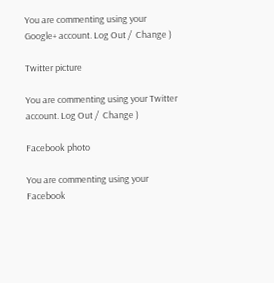You are commenting using your Google+ account. Log Out /  Change )

Twitter picture

You are commenting using your Twitter account. Log Out /  Change )

Facebook photo

You are commenting using your Facebook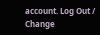account. Log Out /  Change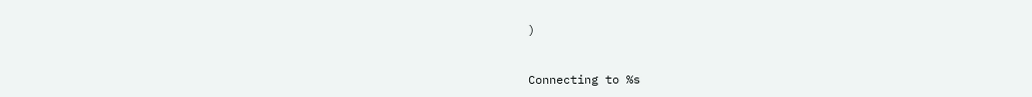)


Connecting to %s